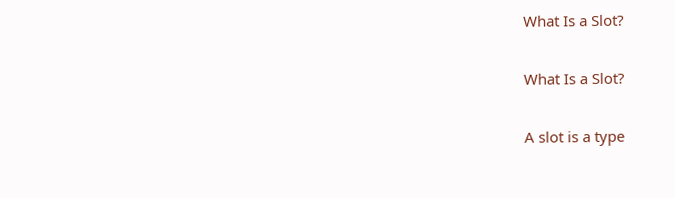What Is a Slot?

What Is a Slot?

A slot is a type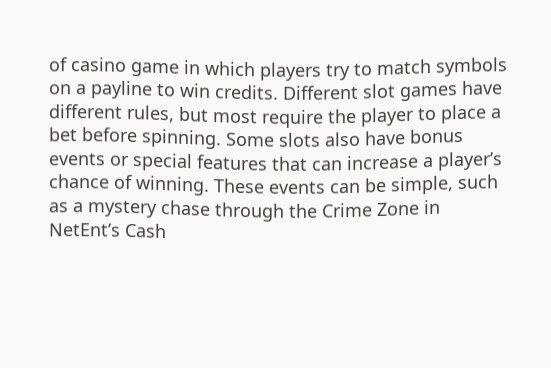of casino game in which players try to match symbols on a payline to win credits. Different slot games have different rules, but most require the player to place a bet before spinning. Some slots also have bonus events or special features that can increase a player’s chance of winning. These events can be simple, such as a mystery chase through the Crime Zone in NetEnt’s Cash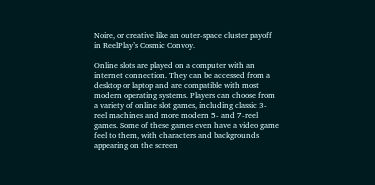Noire, or creative like an outer-space cluster payoff in ReelPlay’s Cosmic Convoy.

Online slots are played on a computer with an internet connection. They can be accessed from a desktop or laptop and are compatible with most modern operating systems. Players can choose from a variety of online slot games, including classic 3-reel machines and more modern 5- and 7-reel games. Some of these games even have a video game feel to them, with characters and backgrounds appearing on the screen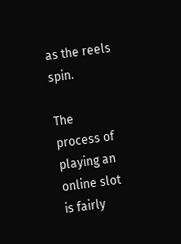as the reels spin.

The process of playing an online slot is fairly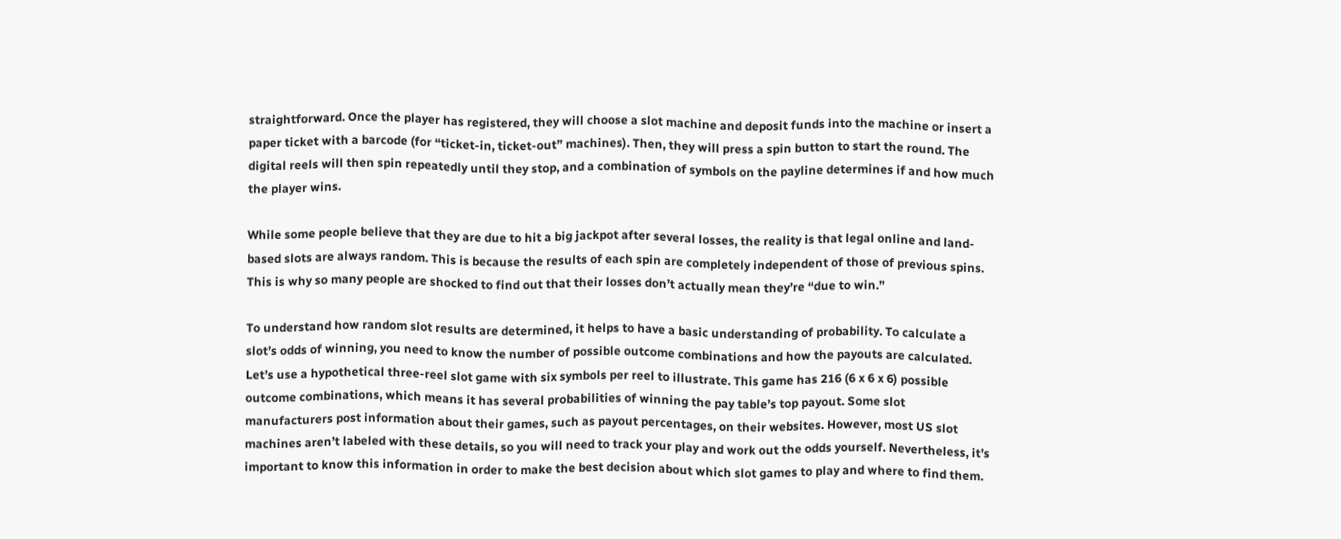straightforward. Once the player has registered, they will choose a slot machine and deposit funds into the machine or insert a paper ticket with a barcode (for “ticket-in, ticket-out” machines). Then, they will press a spin button to start the round. The digital reels will then spin repeatedly until they stop, and a combination of symbols on the payline determines if and how much the player wins.

While some people believe that they are due to hit a big jackpot after several losses, the reality is that legal online and land-based slots are always random. This is because the results of each spin are completely independent of those of previous spins. This is why so many people are shocked to find out that their losses don’t actually mean they’re “due to win.”

To understand how random slot results are determined, it helps to have a basic understanding of probability. To calculate a slot’s odds of winning, you need to know the number of possible outcome combinations and how the payouts are calculated. Let’s use a hypothetical three-reel slot game with six symbols per reel to illustrate. This game has 216 (6 x 6 x 6) possible outcome combinations, which means it has several probabilities of winning the pay table’s top payout. Some slot manufacturers post information about their games, such as payout percentages, on their websites. However, most US slot machines aren’t labeled with these details, so you will need to track your play and work out the odds yourself. Nevertheless, it’s important to know this information in order to make the best decision about which slot games to play and where to find them.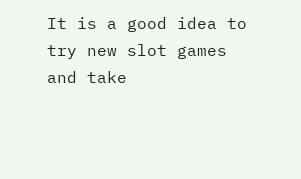It is a good idea to try new slot games and take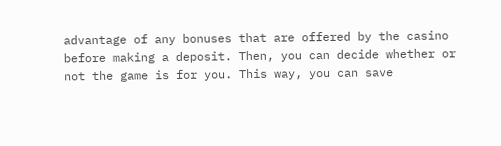advantage of any bonuses that are offered by the casino before making a deposit. Then, you can decide whether or not the game is for you. This way, you can save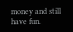money and still have fun.